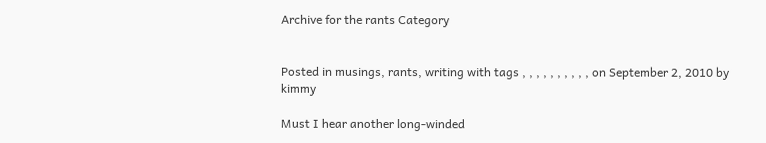Archive for the rants Category


Posted in musings, rants, writing with tags , , , , , , , , , , on September 2, 2010 by kimmy

Must I hear another long-winded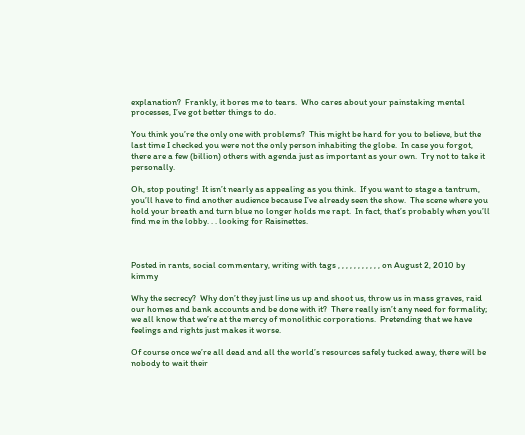explanation?  Frankly, it bores me to tears.  Who cares about your painstaking mental processes, I’ve got better things to do.

You think you’re the only one with problems?  This might be hard for you to believe, but the last time I checked you were not the only person inhabiting the globe.  In case you forgot, there are a few (billion) others with agenda just as important as your own.  Try not to take it personally.

Oh, stop pouting!  It isn’t nearly as appealing as you think.  If you want to stage a tantrum, you’ll have to find another audience because I’ve already seen the show.  The scene where you hold your breath and turn blue no longer holds me rapt.  In fact, that’s probably when you’ll find me in the lobby. . . looking for Raisinettes.



Posted in rants, social commentary, writing with tags , , , , , , , , , , , on August 2, 2010 by kimmy

Why the secrecy?  Why don’t they just line us up and shoot us, throw us in mass graves, raid our homes and bank accounts and be done with it?  There really isn’t any need for formality; we all know that we’re at the mercy of monolithic corporations.  Pretending that we have feelings and rights just makes it worse.

Of course once we’re all dead and all the world’s resources safely tucked away, there will be nobody to wait their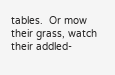tables.  Or mow their grass, watch their addled-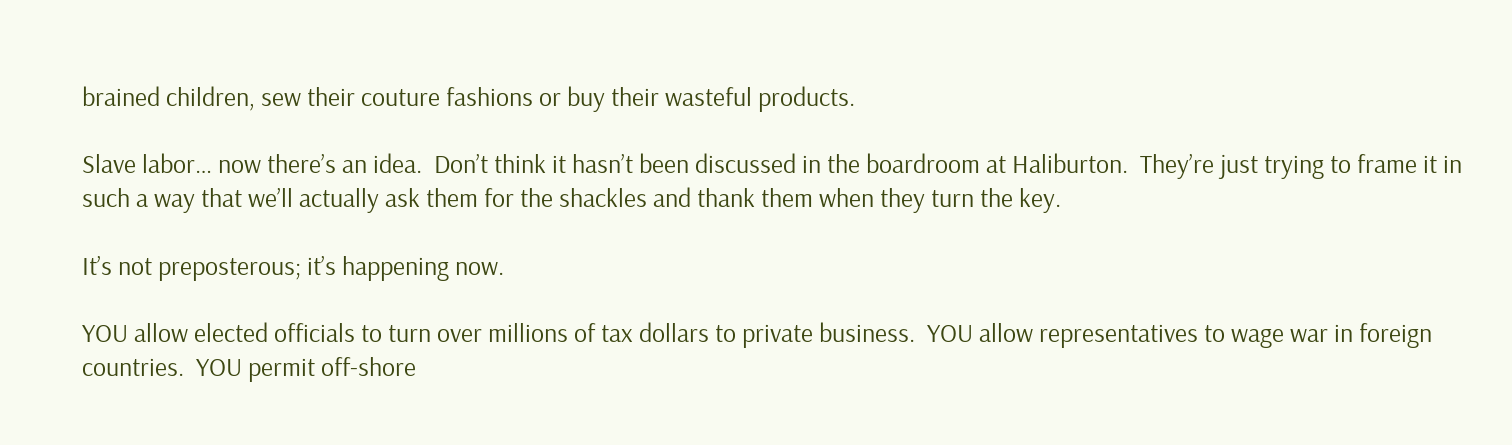brained children, sew their couture fashions or buy their wasteful products.

Slave labor… now there’s an idea.  Don’t think it hasn’t been discussed in the boardroom at Haliburton.  They’re just trying to frame it in such a way that we’ll actually ask them for the shackles and thank them when they turn the key.

It’s not preposterous; it’s happening now.

YOU allow elected officials to turn over millions of tax dollars to private business.  YOU allow representatives to wage war in foreign countries.  YOU permit off-shore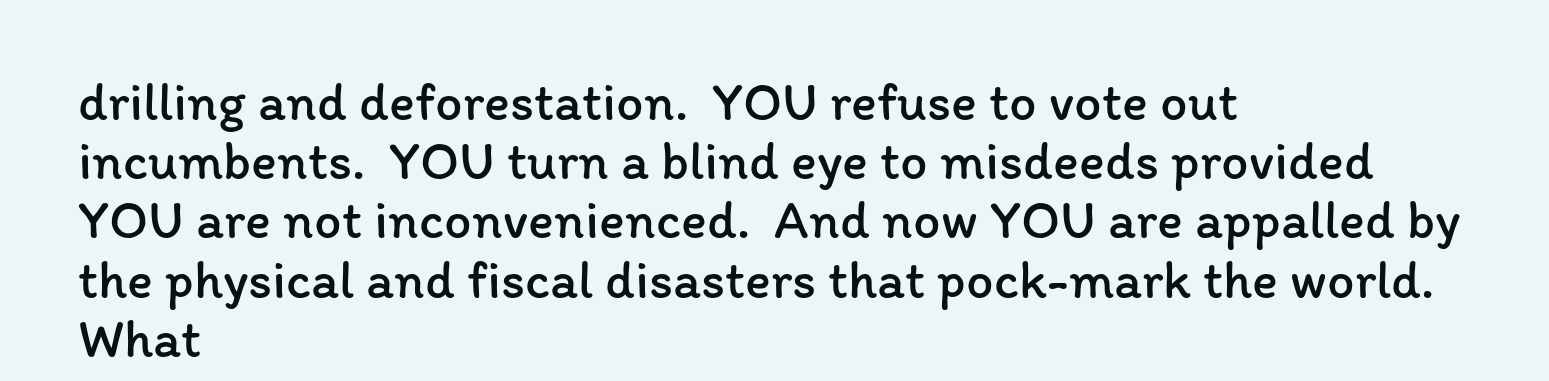drilling and deforestation.  YOU refuse to vote out incumbents.  YOU turn a blind eye to misdeeds provided YOU are not inconvenienced.  And now YOU are appalled by the physical and fiscal disasters that pock-mark the world.  What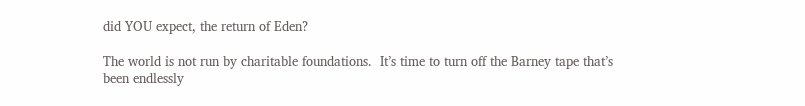did YOU expect, the return of Eden?

The world is not run by charitable foundations.  It’s time to turn off the Barney tape that’s been endlessly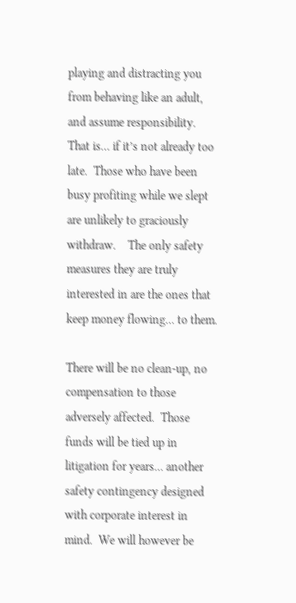playing and distracting you from behaving like an adult, and assume responsibility.  That is… if it’s not already too late.  Those who have been busy profiting while we slept are unlikely to graciously withdraw.    The only safety measures they are truly interested in are the ones that keep money flowing… to them.

There will be no clean-up, no compensation to those adversely affected.  Those funds will be tied up in litigation for years… another safety contingency designed with corporate interest in mind.  We will however be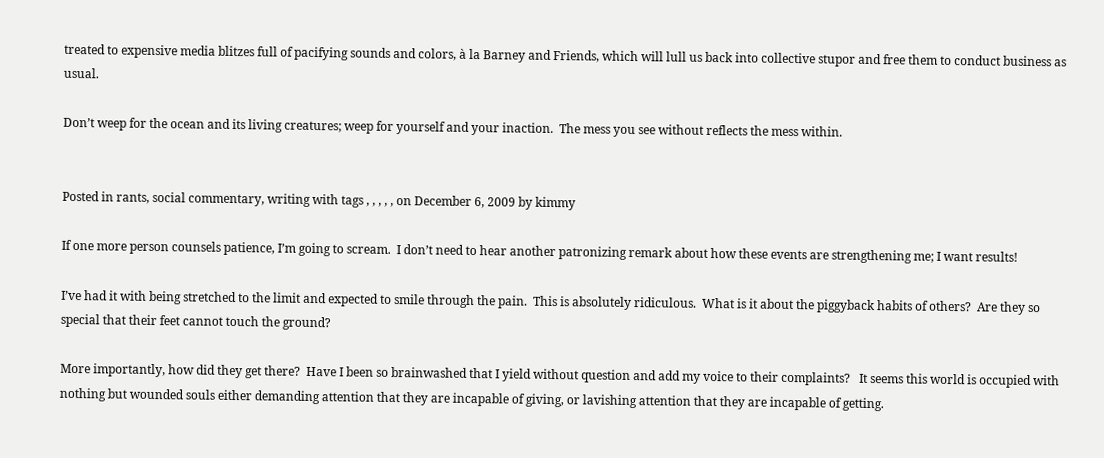treated to expensive media blitzes full of pacifying sounds and colors, à la Barney and Friends, which will lull us back into collective stupor and free them to conduct business as usual.

Don’t weep for the ocean and its living creatures; weep for yourself and your inaction.  The mess you see without reflects the mess within.


Posted in rants, social commentary, writing with tags , , , , , on December 6, 2009 by kimmy

If one more person counsels patience, I’m going to scream.  I don’t need to hear another patronizing remark about how these events are strengthening me; I want results!

I’ve had it with being stretched to the limit and expected to smile through the pain.  This is absolutely ridiculous.  What is it about the piggyback habits of others?  Are they so special that their feet cannot touch the ground?

More importantly, how did they get there?  Have I been so brainwashed that I yield without question and add my voice to their complaints?   It seems this world is occupied with nothing but wounded souls either demanding attention that they are incapable of giving, or lavishing attention that they are incapable of getting.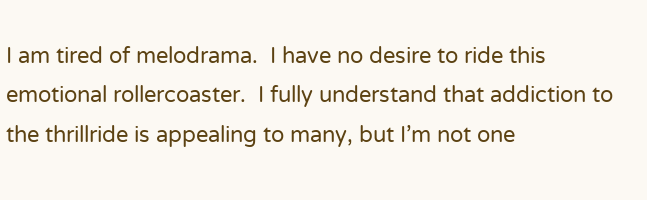I am tired of melodrama.  I have no desire to ride this emotional rollercoaster.  I fully understand that addiction to the thrillride is appealing to many, but I’m not one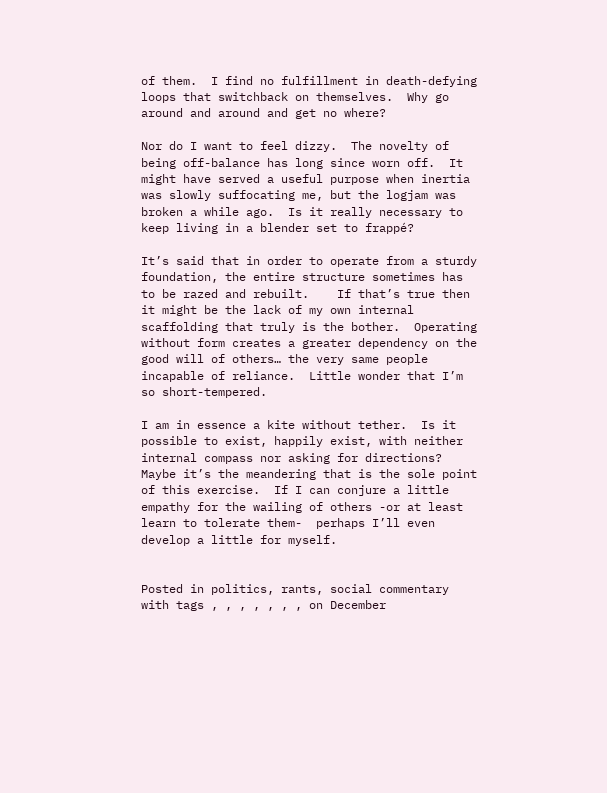of them.  I find no fulfillment in death-defying loops that switchback on themselves.  Why go around and around and get no where?

Nor do I want to feel dizzy.  The novelty of being off-balance has long since worn off.  It might have served a useful purpose when inertia was slowly suffocating me, but the logjam was broken a while ago.  Is it really necessary to keep living in a blender set to frappé?

It’s said that in order to operate from a sturdy foundation, the entire structure sometimes has to be razed and rebuilt.    If that’s true then it might be the lack of my own internal scaffolding that truly is the bother.  Operating without form creates a greater dependency on the good will of others… the very same people incapable of reliance.  Little wonder that I’m so short-tempered.

I am in essence a kite without tether.  Is it possible to exist, happily exist, with neither internal compass nor asking for directions?  Maybe it’s the meandering that is the sole point of this exercise.  If I can conjure a little empathy for the wailing of others -or at least learn to tolerate them-  perhaps I’ll even develop a little for myself.


Posted in politics, rants, social commentary with tags , , , , , , , on December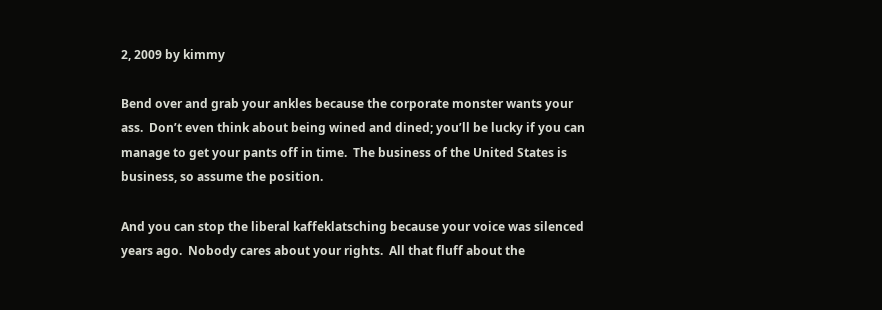2, 2009 by kimmy

Bend over and grab your ankles because the corporate monster wants your ass.  Don’t even think about being wined and dined; you’ll be lucky if you can manage to get your pants off in time.  The business of the United States is business, so assume the position.

And you can stop the liberal kaffeklatsching because your voice was silenced years ago.  Nobody cares about your rights.  All that fluff about the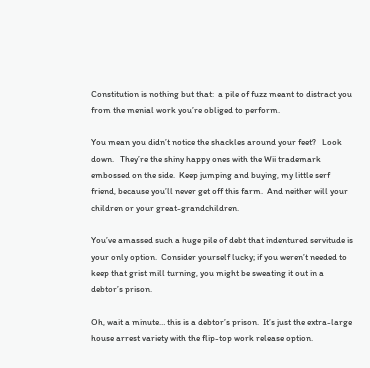Constitution is nothing but that:  a pile of fuzz meant to distract you from the menial work you’re obliged to perform.

You mean you didn’t notice the shackles around your feet?   Look down.   They’re the shiny happy ones with the Wii trademark embossed on the side.  Keep jumping and buying, my little serf friend, because you’ll never get off this farm.  And neither will your children or your great-grandchildren.

You’ve amassed such a huge pile of debt that indentured servitude is your only option.  Consider yourself lucky; if you weren’t needed to keep that grist mill turning, you might be sweating it out in a debtor’s prison.

Oh, wait a minute… this is a debtor’s prison.  It’s just the extra-large house arrest variety with the flip-top work release option.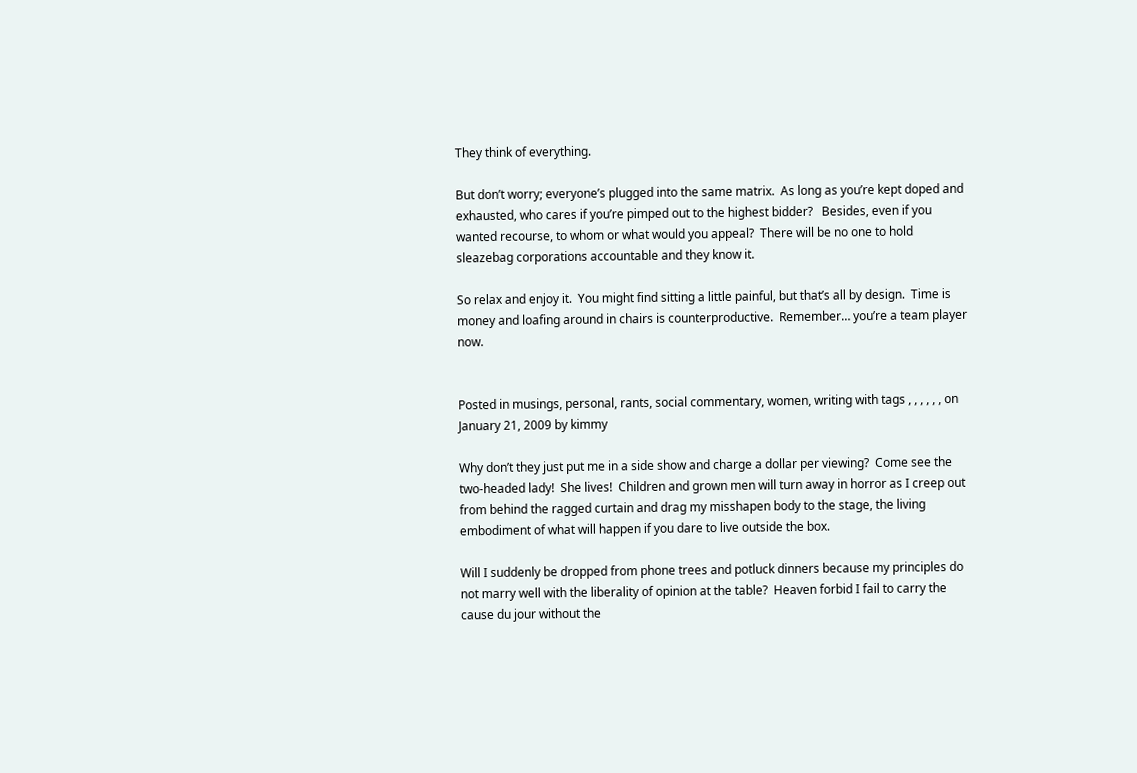They think of everything.

But don’t worry; everyone’s plugged into the same matrix.  As long as you’re kept doped and exhausted, who cares if you’re pimped out to the highest bidder?   Besides, even if you wanted recourse, to whom or what would you appeal?  There will be no one to hold sleazebag corporations accountable and they know it.

So relax and enjoy it.  You might find sitting a little painful, but that’s all by design.  Time is money and loafing around in chairs is counterproductive.  Remember… you’re a team player now.


Posted in musings, personal, rants, social commentary, women, writing with tags , , , , , , on January 21, 2009 by kimmy

Why don’t they just put me in a side show and charge a dollar per viewing?  Come see the two-headed lady!  She lives!  Children and grown men will turn away in horror as I creep out from behind the ragged curtain and drag my misshapen body to the stage, the living embodiment of what will happen if you dare to live outside the box.

Will I suddenly be dropped from phone trees and potluck dinners because my principles do not marry well with the liberality of opinion at the table?  Heaven forbid I fail to carry the cause du jour without the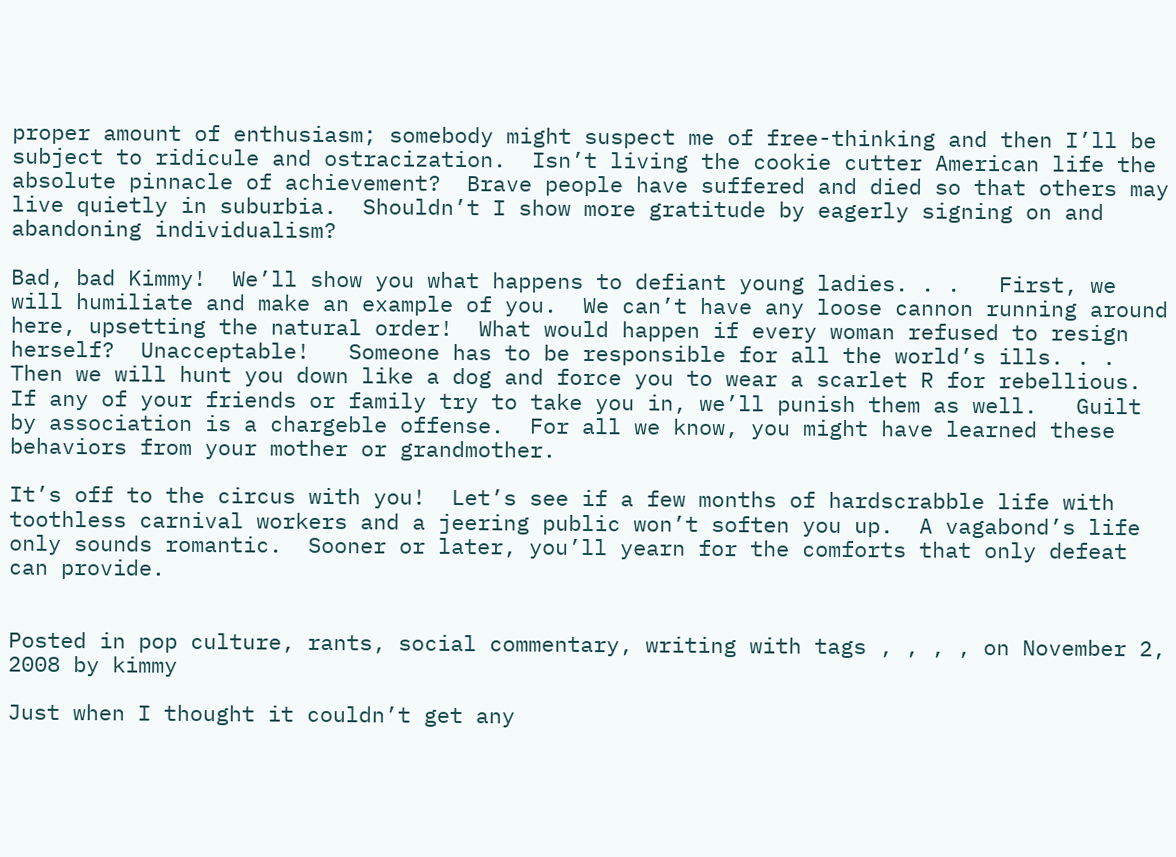proper amount of enthusiasm; somebody might suspect me of free-thinking and then I’ll be subject to ridicule and ostracization.  Isn’t living the cookie cutter American life the absolute pinnacle of achievement?  Brave people have suffered and died so that others may live quietly in suburbia.  Shouldn’t I show more gratitude by eagerly signing on and abandoning individualism?

Bad, bad Kimmy!  We’ll show you what happens to defiant young ladies. . .   First, we will humiliate and make an example of you.  We can’t have any loose cannon running around here, upsetting the natural order!  What would happen if every woman refused to resign herself?  Unacceptable!   Someone has to be responsible for all the world’s ills. . .  Then we will hunt you down like a dog and force you to wear a scarlet R for rebellious.  If any of your friends or family try to take you in, we’ll punish them as well.   Guilt by association is a chargeble offense.  For all we know, you might have learned these behaviors from your mother or grandmother.

It’s off to the circus with you!  Let’s see if a few months of hardscrabble life with toothless carnival workers and a jeering public won’t soften you up.  A vagabond’s life only sounds romantic.  Sooner or later, you’ll yearn for the comforts that only defeat can provide.


Posted in pop culture, rants, social commentary, writing with tags , , , , on November 2, 2008 by kimmy

Just when I thought it couldn’t get any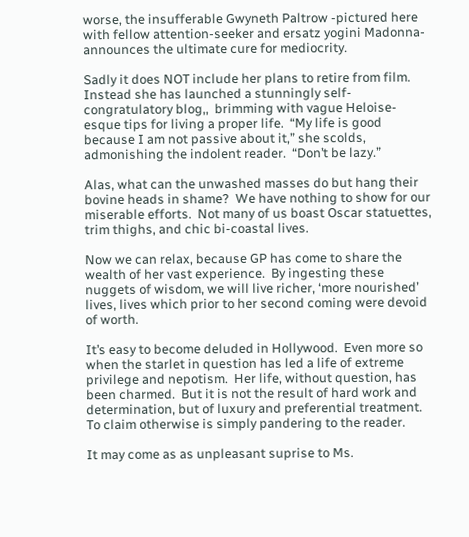worse, the insufferable Gwyneth Paltrow -pictured here with fellow attention-seeker and ersatz yogini Madonna- announces the ultimate cure for mediocrity.

Sadly it does NOT include her plans to retire from film.  Instead she has launched a stunningly self-congratulatory blog,,  brimming with vague Heloise-esque tips for living a proper life.  “My life is good because I am not passive about it,” she scolds, admonishing the indolent reader.  “Don’t be lazy.”

Alas, what can the unwashed masses do but hang their bovine heads in shame?  We have nothing to show for our miserable efforts.  Not many of us boast Oscar statuettes, trim thighs, and chic bi-coastal lives.

Now we can relax, because GP has come to share the wealth of her vast experience.  By ingesting these nuggets of wisdom, we will live richer, ‘more nourished’ lives, lives which prior to her second coming were devoid of worth.

It’s easy to become deluded in Hollywood.  Even more so when the starlet in question has led a life of extreme privilege and nepotism.  Her life, without question, has been charmed.  But it is not the result of hard work and determination, but of luxury and preferential treatment.  To claim otherwise is simply pandering to the reader.

It may come as as unpleasant suprise to Ms.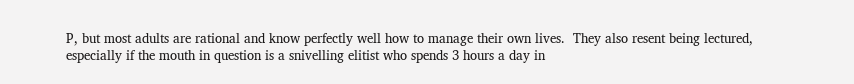P, but most adults are rational and know perfectly well how to manage their own lives.  They also resent being lectured, especially if the mouth in question is a snivelling elitist who spends 3 hours a day in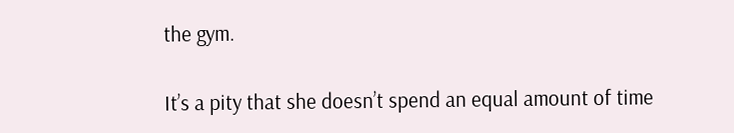the gym.

It’s a pity that she doesn’t spend an equal amount of time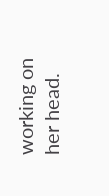working on her head.